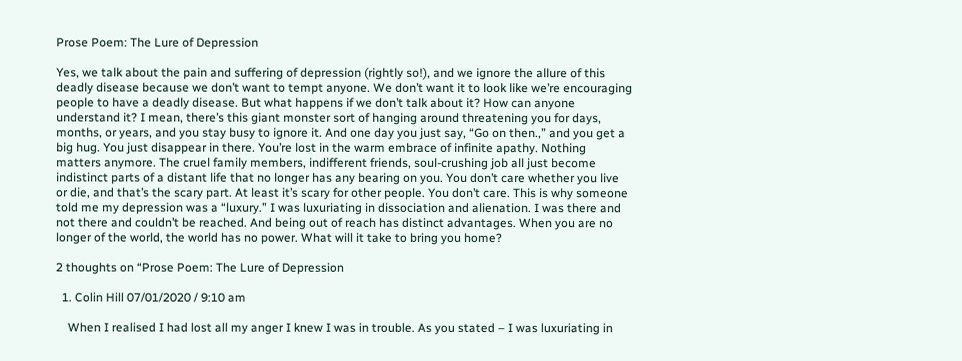Prose Poem: The Lure of Depression

Yes, we talk about the pain and suffering of depression (rightly so!), and we ignore the allure of this deadly disease because we don’t want to tempt anyone. We don’t want it to look like we’re encouraging people to have a deadly disease. But what happens if we don’t talk about it? How can anyone understand it? I mean, there’s this giant monster sort of hanging around threatening you for days, months, or years, and you stay busy to ignore it. And one day you just say, “Go on then.,” and you get a big hug. You just disappear in there. You’re lost in the warm embrace of infinite apathy. Nothing matters anymore. The cruel family members, indifferent friends, soul-crushing job all just become indistinct parts of a distant life that no longer has any bearing on you. You don’t care whether you live or die, and that’s the scary part. At least it’s scary for other people. You don’t care. This is why someone told me my depression was a “luxury.” I was luxuriating in dissociation and alienation. I was there and not there and couldn’t be reached. And being out of reach has distinct advantages. When you are no longer of the world, the world has no power. What will it take to bring you home?

2 thoughts on “Prose Poem: The Lure of Depression

  1. Colin Hill 07/01/2020 / 9:10 am

    When I realised I had lost all my anger I knew I was in trouble. As you stated – I was luxuriating in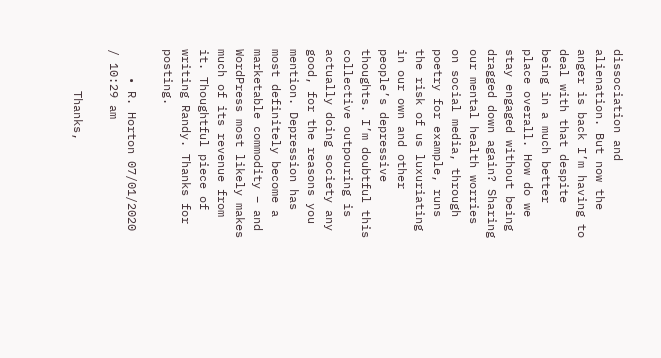dissociation and alienation. But now the anger is back I’m having to deal with that despite being in a much better place overall. How do we stay engaged without being dragged down again? Sharing our mental health worries on social media, through poetry for example, runs the risk of us luxuriating in our own and other people’s depressive thoughts. I’m doubtful this collective outpouring is actually doing society any good, for the reasons you mention. Depression has most definitely become a marketable commodity – and WordPress most likely makes much of its revenue from it. Thoughtful piece of writing Randy. Thanks for posting.

    • R. Horton 07/01/2020 / 10:29 am

      Thanks,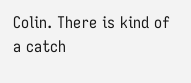Colin. There is kind of a catch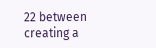22 between creating a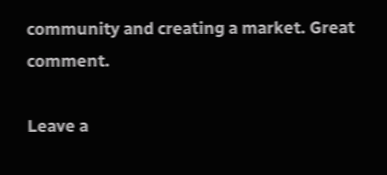community and creating a market. Great comment.

Leave a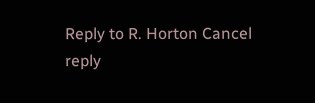Reply to R. Horton Cancel reply